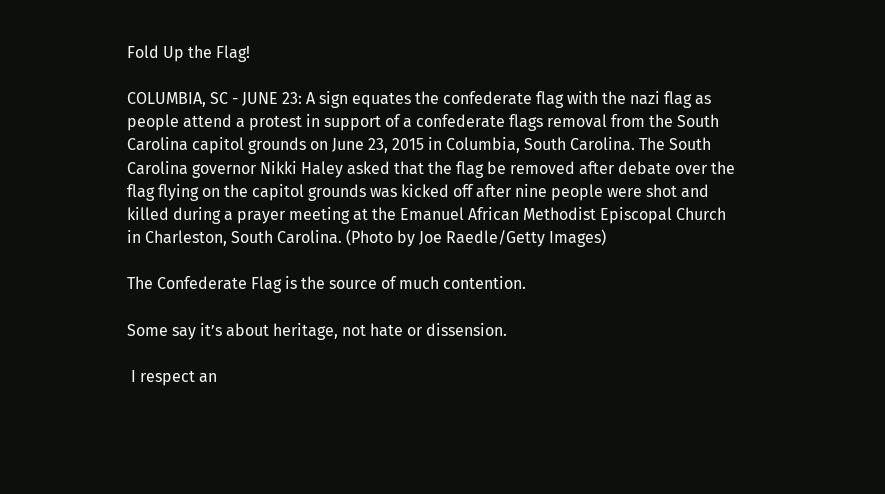Fold Up the Flag!

COLUMBIA, SC - JUNE 23: A sign equates the confederate flag with the nazi flag as people attend a protest in support of a confederate flags removal from the South Carolina capitol grounds on June 23, 2015 in Columbia, South Carolina. The South Carolina governor Nikki Haley asked that the flag be removed after debate over the flag flying on the capitol grounds was kicked off after nine people were shot and killed during a prayer meeting at the Emanuel African Methodist Episcopal Church in Charleston, South Carolina. (Photo by Joe Raedle/Getty Images)

The Confederate Flag is the source of much contention.

Some say it’s about heritage, not hate or dissension.

 I respect an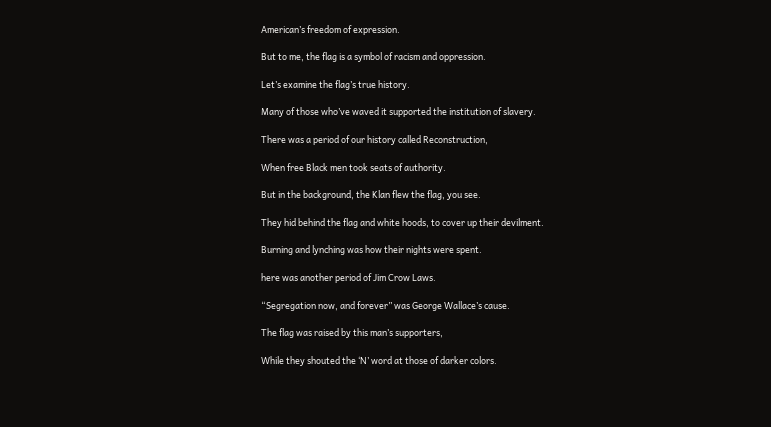American’s freedom of expression.

But to me, the flag is a symbol of racism and oppression.

Let’s examine the flag’s true history.

Many of those who’ve waved it supported the institution of slavery.

There was a period of our history called Reconstruction,

When free Black men took seats of authority.

But in the background, the Klan flew the flag, you see.

They hid behind the flag and white hoods, to cover up their devilment.

Burning and lynching was how their nights were spent.

here was another period of Jim Crow Laws.

“Segregation now, and forever” was George Wallace’s cause.

The flag was raised by this man’s supporters,

While they shouted the ‘N’ word at those of darker colors.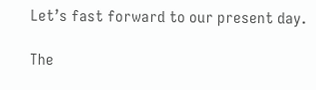Let’s fast forward to our present day.

The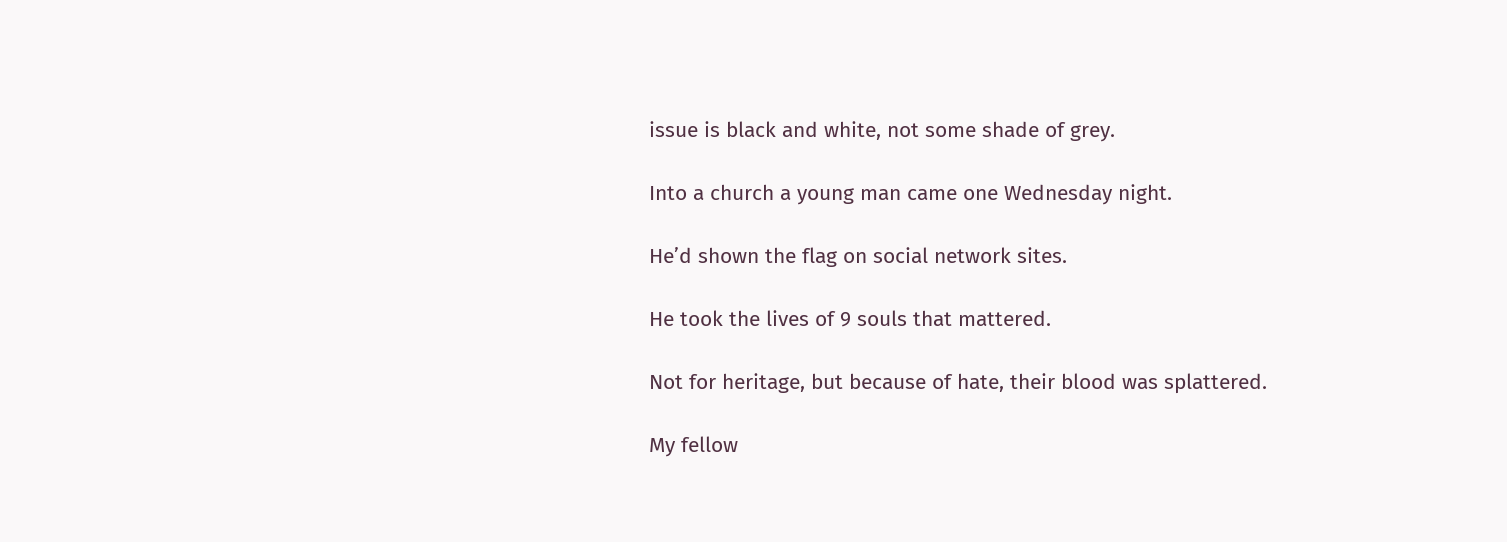issue is black and white, not some shade of grey.

Into a church a young man came one Wednesday night.

He’d shown the flag on social network sites.

He took the lives of 9 souls that mattered.

Not for heritage, but because of hate, their blood was splattered.

My fellow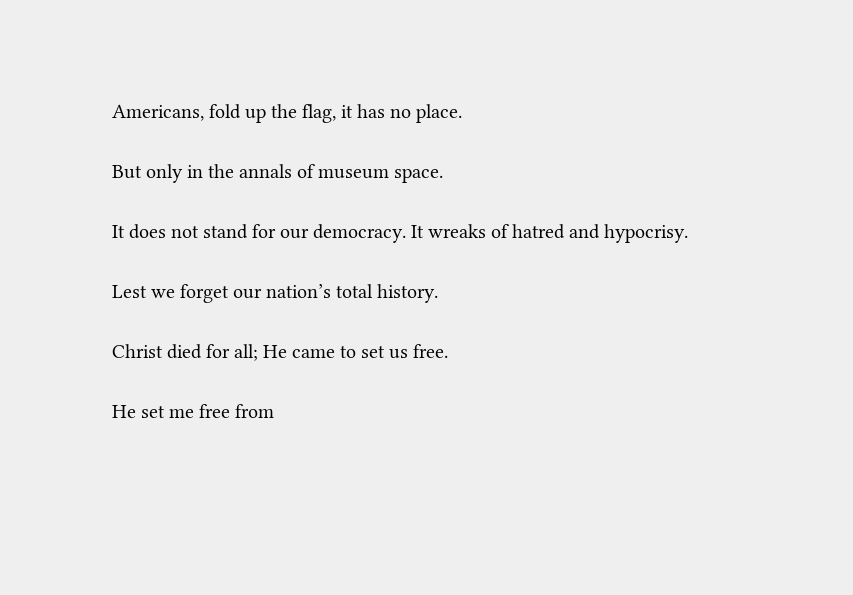Americans, fold up the flag, it has no place.

But only in the annals of museum space.

It does not stand for our democracy. It wreaks of hatred and hypocrisy.

Lest we forget our nation’s total history.

Christ died for all; He came to set us free.

He set me free from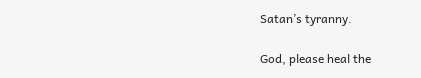Satan’s tyranny.

God, please heal the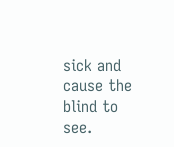sick and cause the blind to see.